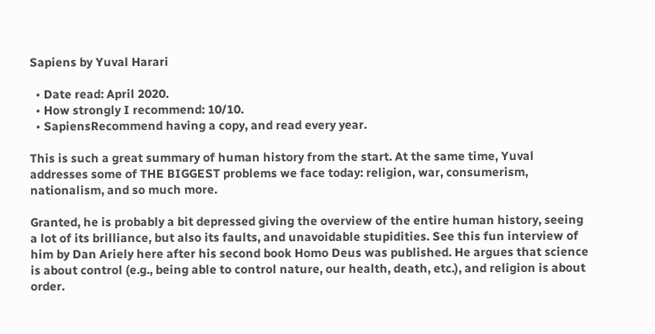Sapiens by Yuval Harari

  • Date read: April 2020.
  • How strongly I recommend: 10/10.
  • SapiensRecommend having a copy, and read every year.

This is such a great summary of human history from the start. At the same time, Yuval addresses some of THE BIGGEST problems we face today: religion, war, consumerism, nationalism, and so much more.

Granted, he is probably a bit depressed giving the overview of the entire human history, seeing a lot of its brilliance, but also its faults, and unavoidable stupidities. See this fun interview of him by Dan Ariely here after his second book Homo Deus was published. He argues that science is about control (e.g., being able to control nature, our health, death, etc.), and religion is about order.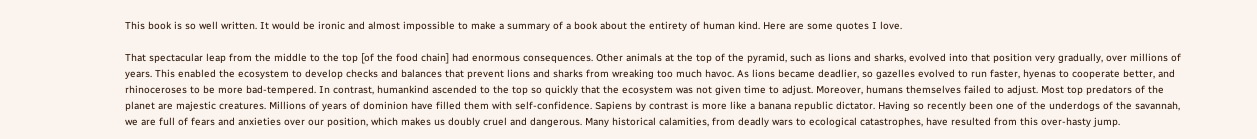This book is so well written. It would be ironic and almost impossible to make a summary of a book about the entirety of human kind. Here are some quotes I love.

That spectacular leap from the middle to the top [of the food chain] had enormous consequences. Other animals at the top of the pyramid, such as lions and sharks, evolved into that position very gradually, over millions of years. This enabled the ecosystem to develop checks and balances that prevent lions and sharks from wreaking too much havoc. As lions became deadlier, so gazelles evolved to run faster, hyenas to cooperate better, and rhinoceroses to be more bad-tempered. In contrast, humankind ascended to the top so quickly that the ecosystem was not given time to adjust. Moreover, humans themselves failed to adjust. Most top predators of the planet are majestic creatures. Millions of years of dominion have filled them with self-confidence. Sapiens by contrast is more like a banana republic dictator. Having so recently been one of the underdogs of the savannah, we are full of fears and anxieties over our position, which makes us doubly cruel and dangerous. Many historical calamities, from deadly wars to ecological catastrophes, have resulted from this over-hasty jump.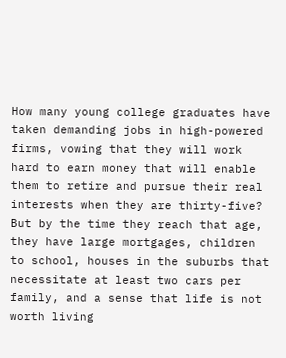How many young college graduates have taken demanding jobs in high-powered firms, vowing that they will work hard to earn money that will enable them to retire and pursue their real interests when they are thirty-five? But by the time they reach that age, they have large mortgages, children to school, houses in the suburbs that necessitate at least two cars per family, and a sense that life is not worth living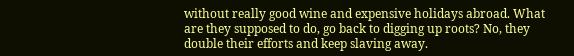without really good wine and expensive holidays abroad. What are they supposed to do, go back to digging up roots? No, they double their efforts and keep slaving away.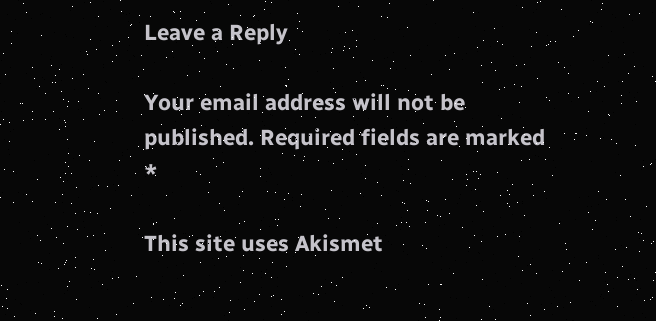Leave a Reply

Your email address will not be published. Required fields are marked *

This site uses Akismet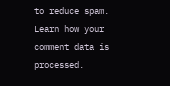to reduce spam. Learn how your comment data is processed.